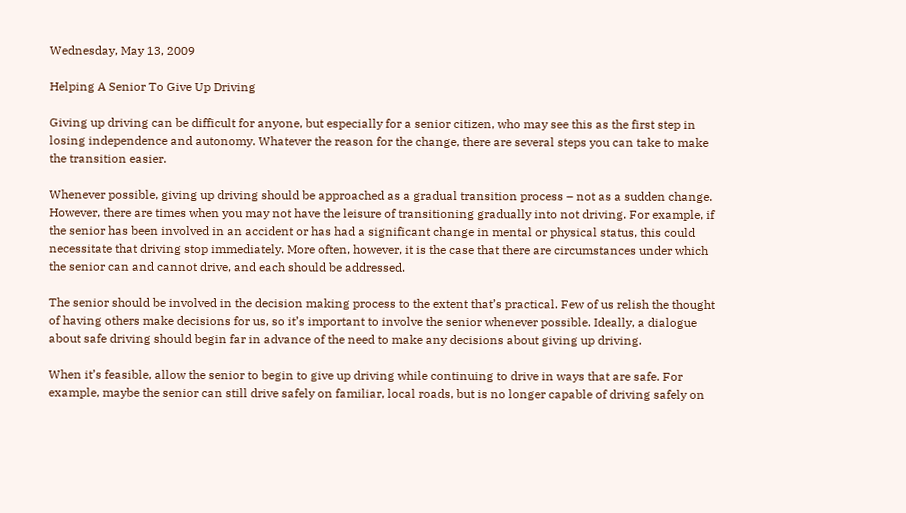Wednesday, May 13, 2009

Helping A Senior To Give Up Driving

Giving up driving can be difficult for anyone, but especially for a senior citizen, who may see this as the first step in losing independence and autonomy. Whatever the reason for the change, there are several steps you can take to make the transition easier.

Whenever possible, giving up driving should be approached as a gradual transition process – not as a sudden change. However, there are times when you may not have the leisure of transitioning gradually into not driving. For example, if the senior has been involved in an accident or has had a significant change in mental or physical status, this could necessitate that driving stop immediately. More often, however, it is the case that there are circumstances under which the senior can and cannot drive, and each should be addressed.

The senior should be involved in the decision making process to the extent that’s practical. Few of us relish the thought of having others make decisions for us, so it’s important to involve the senior whenever possible. Ideally, a dialogue about safe driving should begin far in advance of the need to make any decisions about giving up driving.

When it’s feasible, allow the senior to begin to give up driving while continuing to drive in ways that are safe. For example, maybe the senior can still drive safely on familiar, local roads, but is no longer capable of driving safely on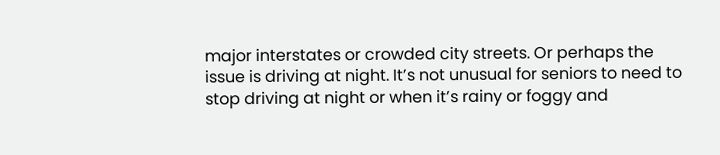major interstates or crowded city streets. Or perhaps the issue is driving at night. It’s not unusual for seniors to need to stop driving at night or when it’s rainy or foggy and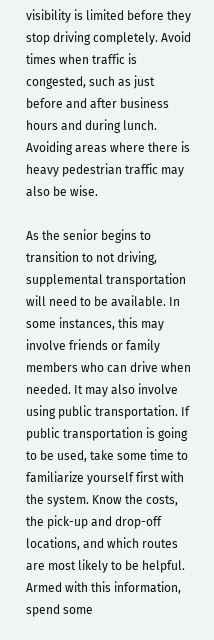visibility is limited before they stop driving completely. Avoid times when traffic is congested, such as just before and after business hours and during lunch. Avoiding areas where there is heavy pedestrian traffic may also be wise.

As the senior begins to transition to not driving, supplemental transportation will need to be available. In some instances, this may involve friends or family members who can drive when needed. It may also involve using public transportation. If public transportation is going to be used, take some time to familiarize yourself first with the system. Know the costs, the pick-up and drop-off locations, and which routes are most likely to be helpful. Armed with this information, spend some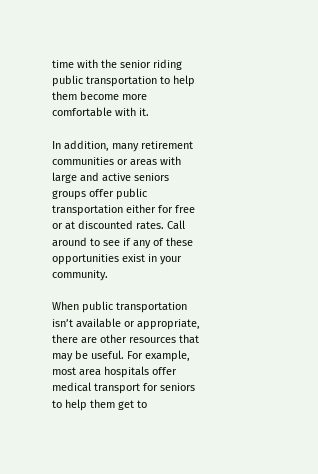time with the senior riding public transportation to help them become more comfortable with it.

In addition, many retirement communities or areas with large and active seniors groups offer public transportation either for free or at discounted rates. Call around to see if any of these opportunities exist in your community.

When public transportation isn’t available or appropriate, there are other resources that may be useful. For example, most area hospitals offer medical transport for seniors to help them get to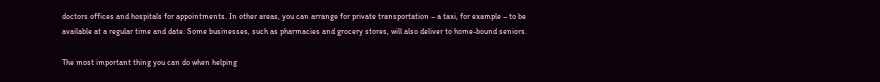doctors offices and hospitals for appointments. In other areas, you can arrange for private transportation – a taxi, for example – to be available at a regular time and date. Some businesses, such as pharmacies and grocery stores, will also deliver to home-bound seniors.

The most important thing you can do when helping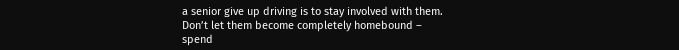a senior give up driving is to stay involved with them. Don’t let them become completely homebound – spend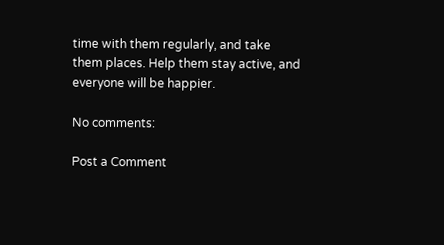time with them regularly, and take them places. Help them stay active, and everyone will be happier.

No comments:

Post a Comment